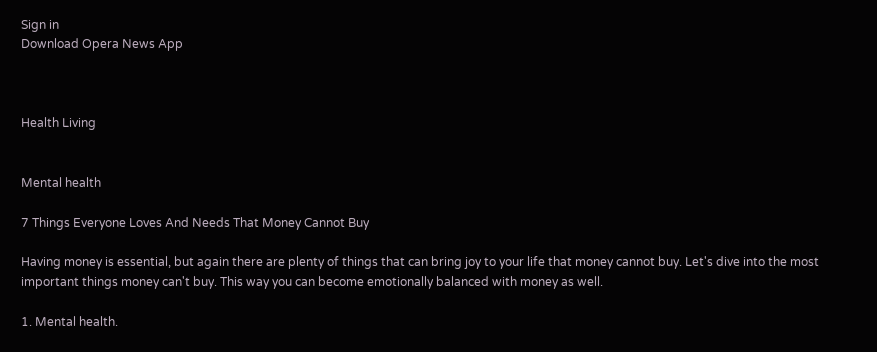Sign in
Download Opera News App



Health Living


Mental health

7 Things Everyone Loves And Needs That Money Cannot Buy

Having money is essential, but again there are plenty of things that can bring joy to your life that money cannot buy. Let's dive into the most important things money can't buy. This way you can become emotionally balanced with money as well.

1. Mental health.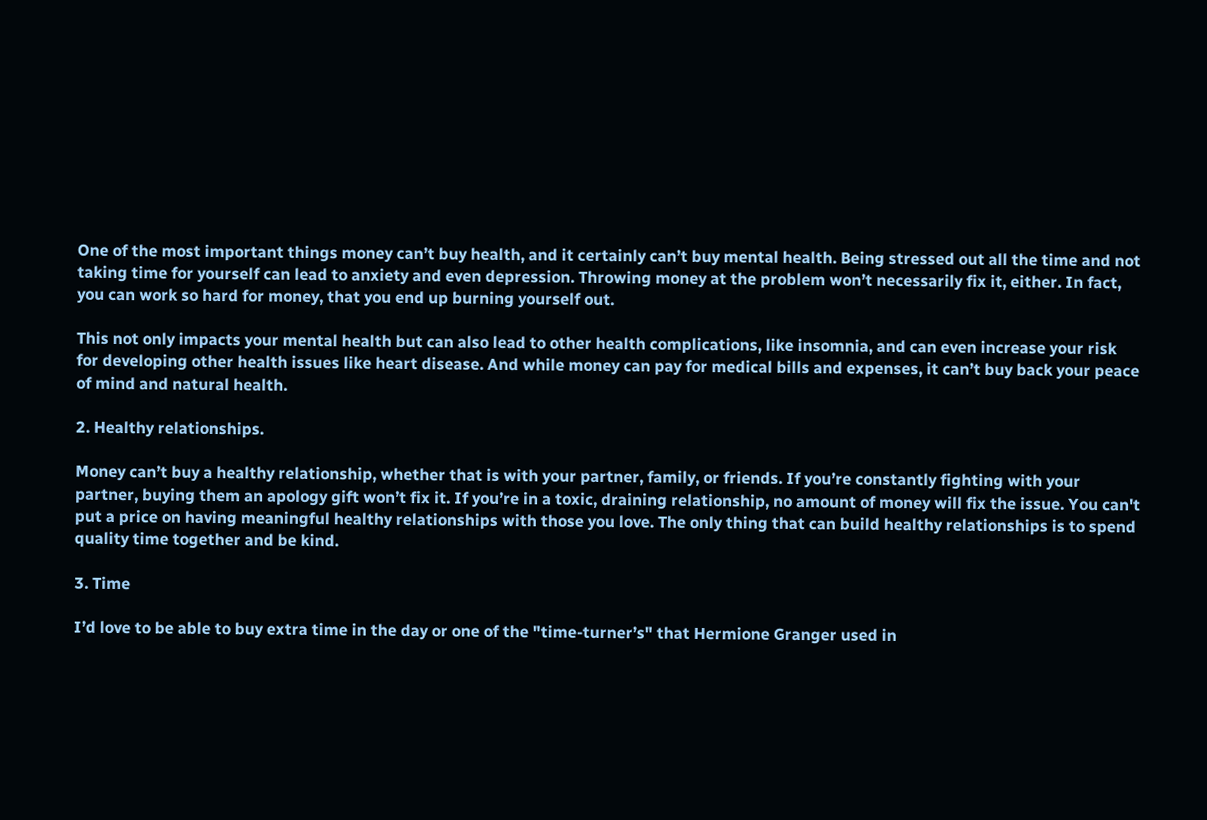One of the most important things money can’t buy health, and it certainly can’t buy mental health. Being stressed out all the time and not taking time for yourself can lead to anxiety and even depression. Throwing money at the problem won’t necessarily fix it, either. In fact, you can work so hard for money, that you end up burning yourself out.

This not only impacts your mental health but can also lead to other health complications, like insomnia, and can even increase your risk for developing other health issues like heart disease. And while money can pay for medical bills and expenses, it can’t buy back your peace of mind and natural health.

2. Healthy relationships.

Money can’t buy a healthy relationship, whether that is with your partner, family, or friends. If you’re constantly fighting with your partner, buying them an apology gift won’t fix it. If you’re in a toxic, draining relationship, no amount of money will fix the issue. You can't put a price on having meaningful healthy relationships with those you love. The only thing that can build healthy relationships is to spend quality time together and be kind.

3. Time

I’d love to be able to buy extra time in the day or one of the "time-turner’s" that Hermione Granger used in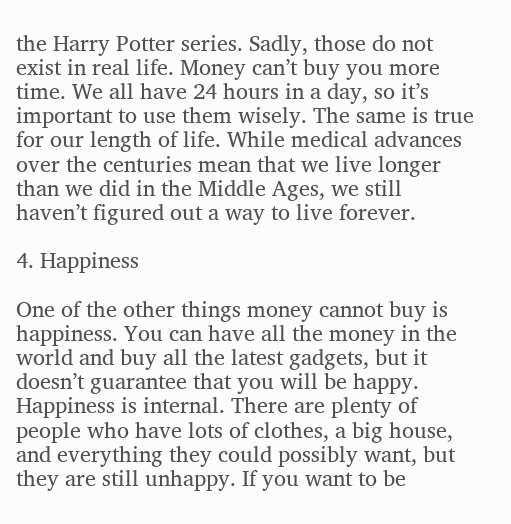the Harry Potter series. Sadly, those do not exist in real life. Money can’t buy you more time. We all have 24 hours in a day, so it’s important to use them wisely. The same is true for our length of life. While medical advances over the centuries mean that we live longer than we did in the Middle Ages, we still haven’t figured out a way to live forever.

4. Happiness

One of the other things money cannot buy is happiness. You can have all the money in the world and buy all the latest gadgets, but it doesn’t guarantee that you will be happy. Happiness is internal. There are plenty of people who have lots of clothes, a big house, and everything they could possibly want, but they are still unhappy. If you want to be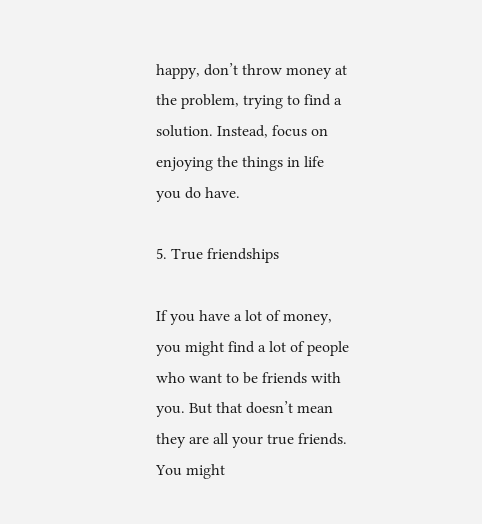happy, don’t throw money at the problem, trying to find a solution. Instead, focus on enjoying the things in life you do have.

5. True friendships

If you have a lot of money, you might find a lot of people who want to be friends with you. But that doesn’t mean they are all your true friends. You might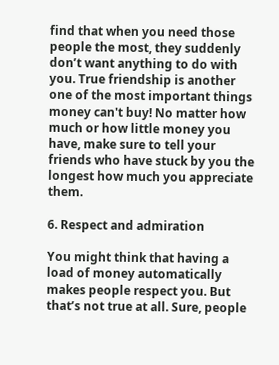find that when you need those people the most, they suddenly don’t want anything to do with you. True friendship is another one of the most important things money can't buy! No matter how much or how little money you have, make sure to tell your friends who have stuck by you the longest how much you appreciate them.

6. Respect and admiration

You might think that having a load of money automatically makes people respect you. But that’s not true at all. Sure, people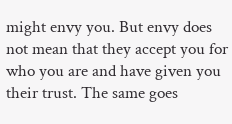might envy you. But envy does not mean that they accept you for who you are and have given you their trust. The same goes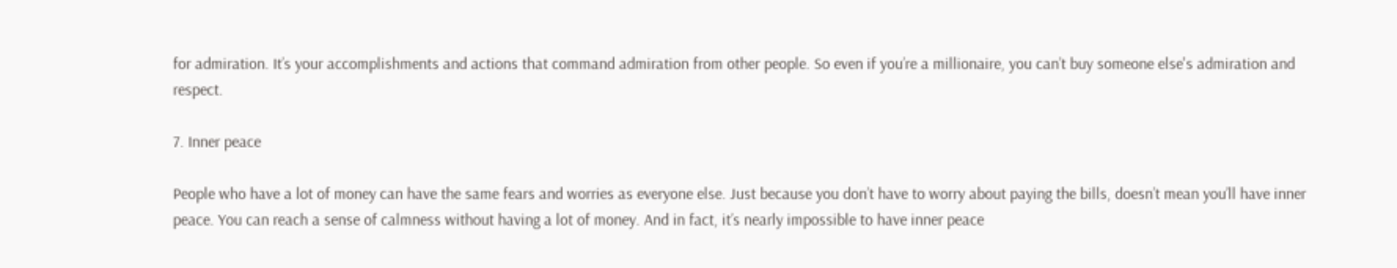for admiration. It’s your accomplishments and actions that command admiration from other people. So even if you’re a millionaire, you can’t buy someone else's admiration and respect.

7. Inner peace

People who have a lot of money can have the same fears and worries as everyone else. Just because you don’t have to worry about paying the bills, doesn’t mean you’ll have inner peace. You can reach a sense of calmness without having a lot of money. And in fact, it’s nearly impossible to have inner peace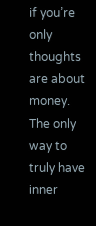if you’re only thoughts are about money. The only way to truly have inner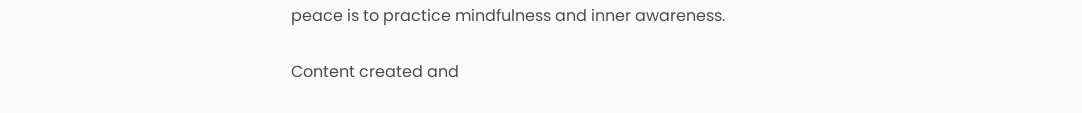peace is to practice mindfulness and inner awareness.

Content created and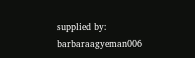supplied by: barbaraagyeman006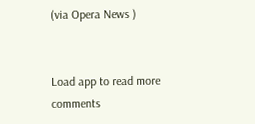(via Opera News )


Load app to read more comments